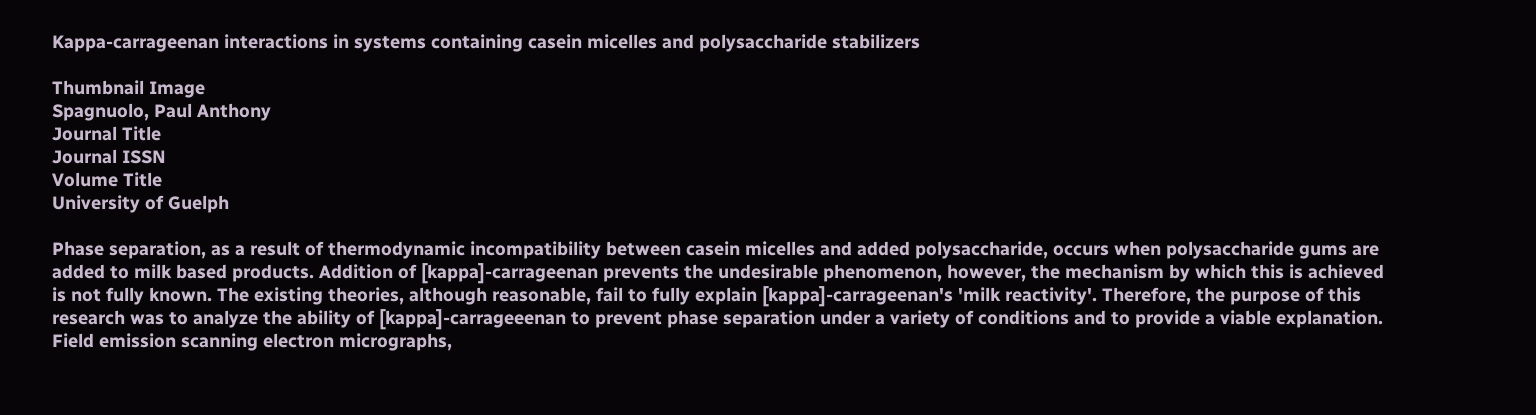Kappa-carrageenan interactions in systems containing casein micelles and polysaccharide stabilizers

Thumbnail Image
Spagnuolo, Paul Anthony
Journal Title
Journal ISSN
Volume Title
University of Guelph

Phase separation, as a result of thermodynamic incompatibility between casein micelles and added polysaccharide, occurs when polysaccharide gums are added to milk based products. Addition of [kappa]-carrageenan prevents the undesirable phenomenon, however, the mechanism by which this is achieved is not fully known. The existing theories, although reasonable, fail to fully explain [kappa]-carrageenan's 'milk reactivity'. Therefore, the purpose of this research was to analyze the ability of [kappa]-carrageeenan to prevent phase separation under a variety of conditions and to provide a viable explanation. Field emission scanning electron micrographs,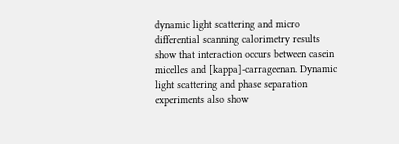dynamic light scattering and micro differential scanning calorimetry results show that interaction occurs between casein micelles and [kappa]-carrageenan. Dynamic light scattering and phase separation experiments also show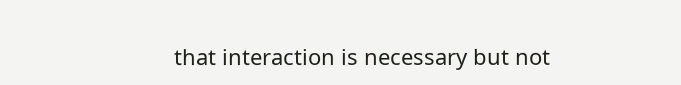that interaction is necessary but not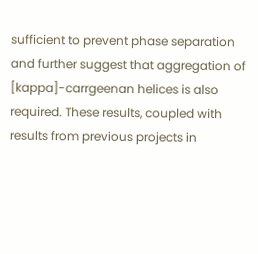sufficient to prevent phase separation and further suggest that aggregation of [kappa]-carrgeenan helices is also required. These results, coupled with results from previous projects in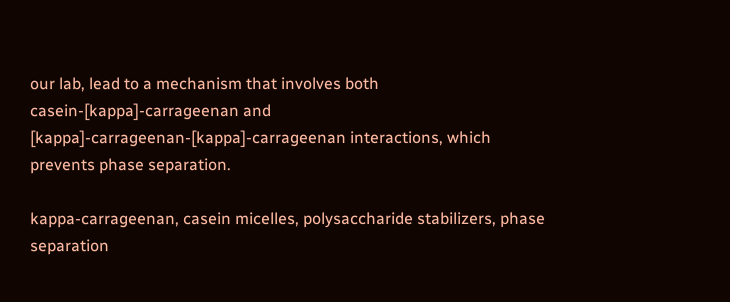our lab, lead to a mechanism that involves both casein-[kappa]-carrageenan and [kappa]-carrageenan-[kappa]-carrageenan interactions, which prevents phase separation.

kappa-carrageenan, casein micelles, polysaccharide stabilizers, phase separation